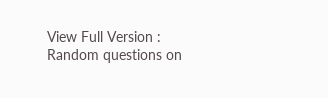View Full Version : Random questions on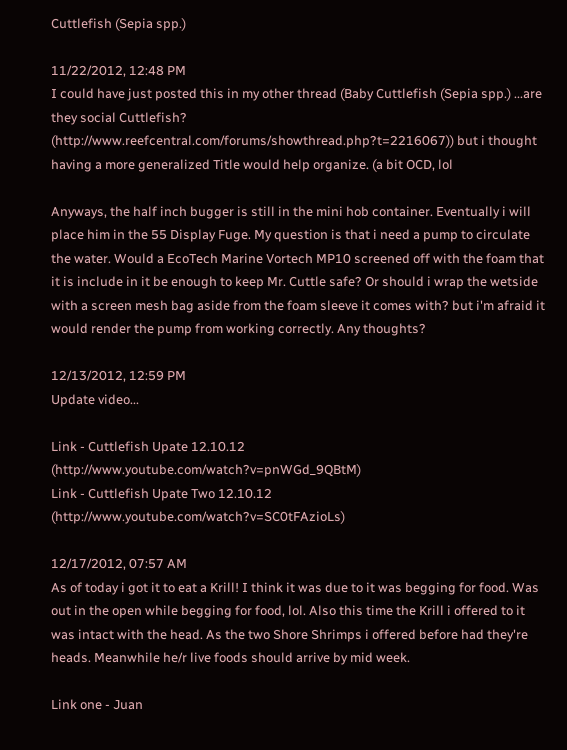Cuttlefish (Sepia spp.)

11/22/2012, 12:48 PM
I could have just posted this in my other thread (Baby Cuttlefish (Sepia spp.) ...are they social Cuttlefish? (http://www.reefcentral.com/forums/showthread.php?t=2216067)) but i thought having a more generalized Title would help organize. (a bit OCD, lol

Anyways, the half inch bugger is still in the mini hob container. Eventually i will place him in the 55 Display Fuge. My question is that i need a pump to circulate the water. Would a EcoTech Marine Vortech MP10 screened off with the foam that it is include in it be enough to keep Mr. Cuttle safe? Or should i wrap the wetside with a screen mesh bag aside from the foam sleeve it comes with? but i'm afraid it would render the pump from working correctly. Any thoughts?

12/13/2012, 12:59 PM
Update video...

Link - Cuttlefish Upate 12.10.12 (http://www.youtube.com/watch?v=pnWGd_9QBtM)
Link - Cuttlefish Upate Two 12.10.12 (http://www.youtube.com/watch?v=SC0tFAzioLs)

12/17/2012, 07:57 AM
As of today i got it to eat a Krill! I think it was due to it was begging for food. Was out in the open while begging for food, lol. Also this time the Krill i offered to it was intact with the head. As the two Shore Shrimps i offered before had they're heads. Meanwhile he/r live foods should arrive by mid week.

Link one - Juan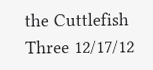the Cuttlefish Three 12/17/12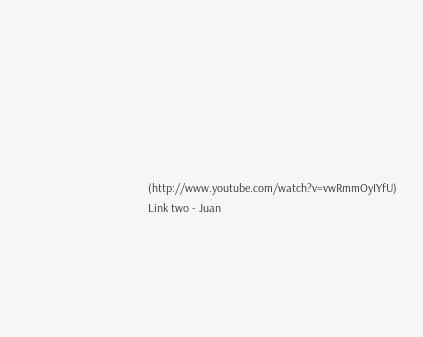(http://www.youtube.com/watch?v=vwRmmOyIYfU)
Link two - Juan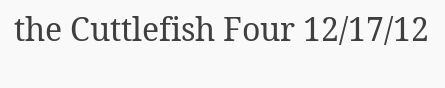the Cuttlefish Four 12/17/12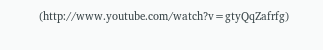(http://www.youtube.com/watch?v=gtyQqZafrfg)